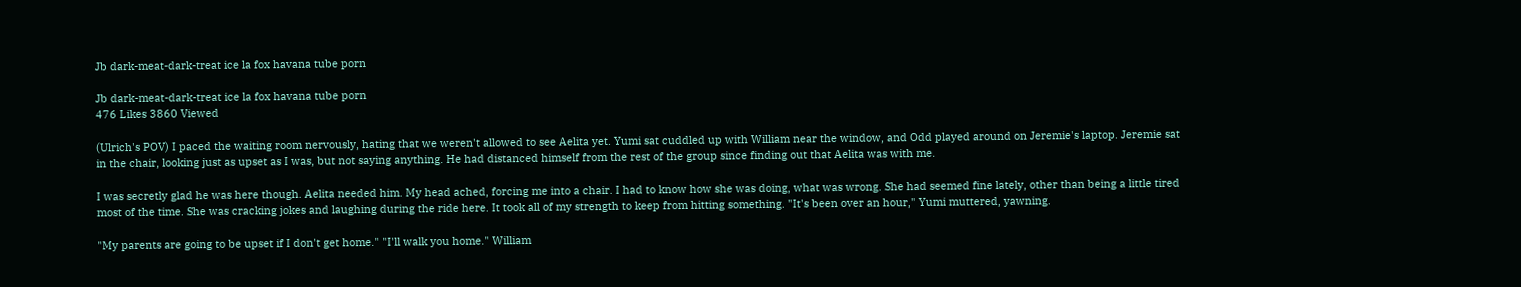Jb dark-meat-dark-treat ice la fox havana tube porn

Jb dark-meat-dark-treat ice la fox havana tube porn
476 Likes 3860 Viewed

(Ulrich's POV) I paced the waiting room nervously, hating that we weren't allowed to see Aelita yet. Yumi sat cuddled up with William near the window, and Odd played around on Jeremie's laptop. Jeremie sat in the chair, looking just as upset as I was, but not saying anything. He had distanced himself from the rest of the group since finding out that Aelita was with me.

I was secretly glad he was here though. Aelita needed him. My head ached, forcing me into a chair. I had to know how she was doing, what was wrong. She had seemed fine lately, other than being a little tired most of the time. She was cracking jokes and laughing during the ride here. It took all of my strength to keep from hitting something. "It's been over an hour," Yumi muttered, yawning.

"My parents are going to be upset if I don't get home." "I'll walk you home." William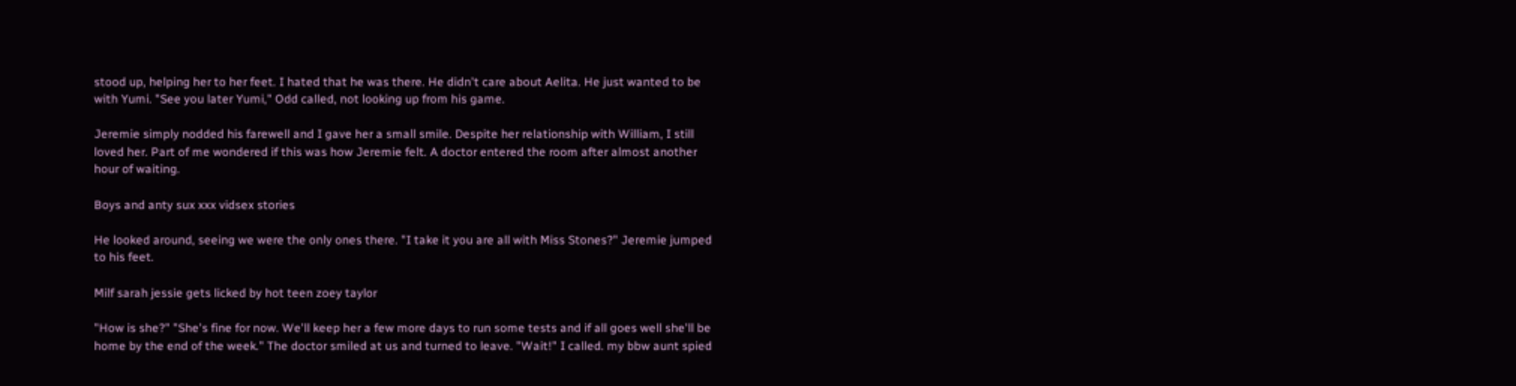stood up, helping her to her feet. I hated that he was there. He didn't care about Aelita. He just wanted to be with Yumi. "See you later Yumi," Odd called, not looking up from his game.

Jeremie simply nodded his farewell and I gave her a small smile. Despite her relationship with William, I still loved her. Part of me wondered if this was how Jeremie felt. A doctor entered the room after almost another hour of waiting.

Boys and anty sux xxx vidsex stories

He looked around, seeing we were the only ones there. "I take it you are all with Miss Stones?" Jeremie jumped to his feet.

Milf sarah jessie gets licked by hot teen zoey taylor

"How is she?" "She's fine for now. We'll keep her a few more days to run some tests and if all goes well she'll be home by the end of the week." The doctor smiled at us and turned to leave. "Wait!" I called. my bbw aunt spied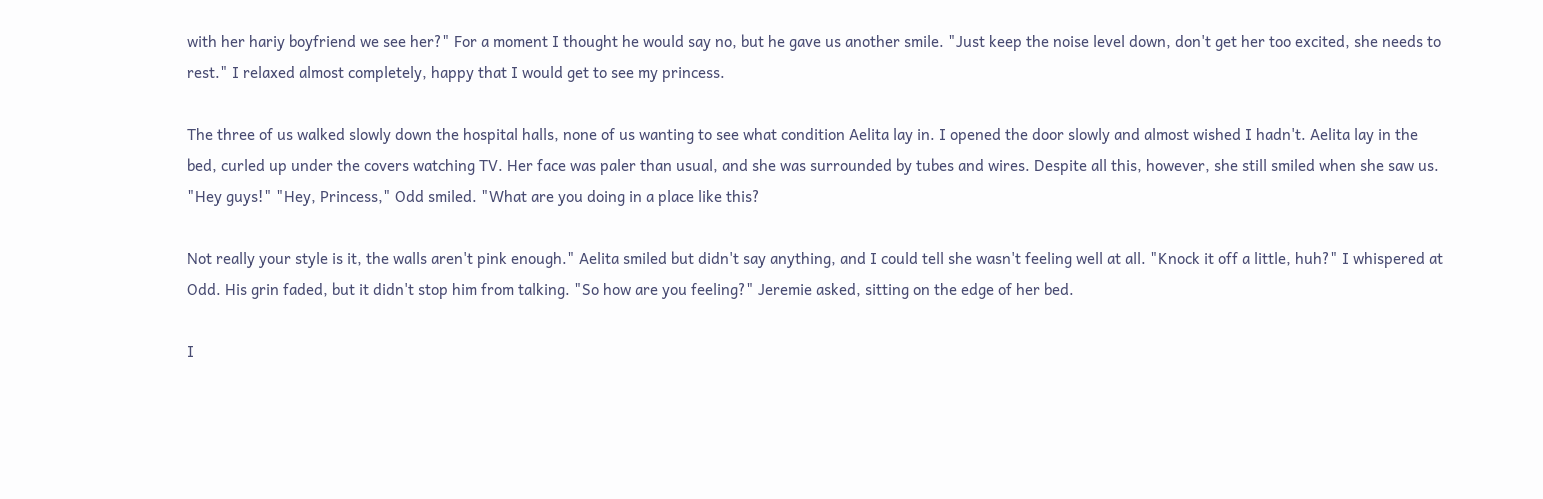with her hariy boyfriend we see her?" For a moment I thought he would say no, but he gave us another smile. "Just keep the noise level down, don't get her too excited, she needs to rest." I relaxed almost completely, happy that I would get to see my princess.

The three of us walked slowly down the hospital halls, none of us wanting to see what condition Aelita lay in. I opened the door slowly and almost wished I hadn't. Aelita lay in the bed, curled up under the covers watching TV. Her face was paler than usual, and she was surrounded by tubes and wires. Despite all this, however, she still smiled when she saw us. "Hey guys!" "Hey, Princess," Odd smiled. "What are you doing in a place like this?

Not really your style is it, the walls aren't pink enough." Aelita smiled but didn't say anything, and I could tell she wasn't feeling well at all. "Knock it off a little, huh?" I whispered at Odd. His grin faded, but it didn't stop him from talking. "So how are you feeling?" Jeremie asked, sitting on the edge of her bed.

I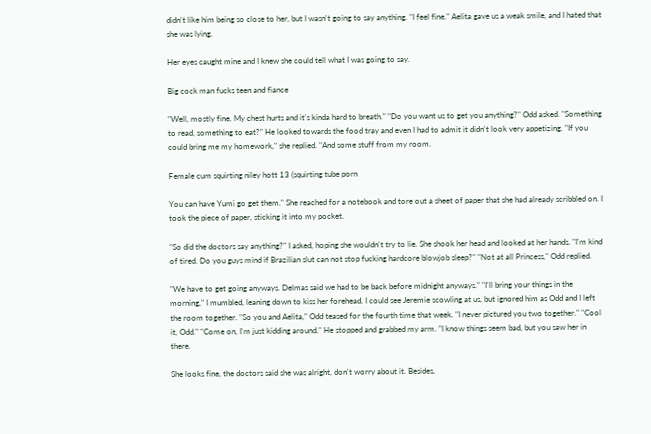didn't like him being so close to her, but I wasn't going to say anything. "I feel fine." Aelita gave us a weak smile, and I hated that she was lying.

Her eyes caught mine and I knew she could tell what I was going to say.

Big cock man fucks teen and fiance

"Well, mostly fine. My chest hurts and it's kinda hard to breath." "Do you want us to get you anything?" Odd asked. "Something to read, something to eat?" He looked towards the food tray and even I had to admit it didn't look very appetizing. "If you could bring me my homework," she replied. "And some stuff from my room.

Female cum squirting niley hott 13 (squirting tube porn

You can have Yumi go get them." She reached for a notebook and tore out a sheet of paper that she had already scribbled on. I took the piece of paper, sticking it into my pocket.

"So did the doctors say anything?" I asked, hoping she wouldn't try to lie. She shook her head and looked at her hands. "I'm kind of tired. Do you guys mind if Brazilian slut can not stop fucking hardcore blowjob sleep?" "Not at all Princess," Odd replied.

"We have to get going anyways. Delmas said we had to be back before midnight anyways." "I'll bring your things in the morning," I mumbled, leaning down to kiss her forehead. I could see Jeremie scowling at us, but ignored him as Odd and I left the room together. "So you and Aelita," Odd teased for the fourth time that week. "I never pictured you two together." "Cool it, Odd." "Come on, I'm just kidding around." He stopped and grabbed my arm. "I know things seem bad, but you saw her in there.

She looks fine, the doctors said she was alright, don't worry about it. Besides,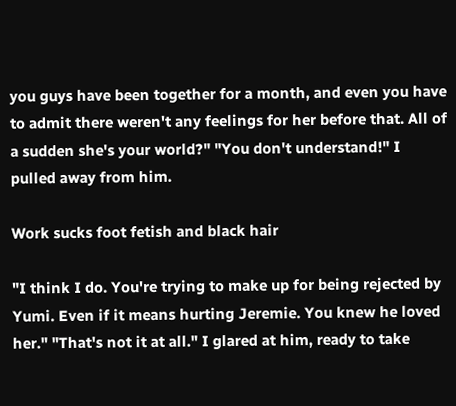you guys have been together for a month, and even you have to admit there weren't any feelings for her before that. All of a sudden she's your world?" "You don't understand!" I pulled away from him.

Work sucks foot fetish and black hair

"I think I do. You're trying to make up for being rejected by Yumi. Even if it means hurting Jeremie. You knew he loved her." "That's not it at all." I glared at him, ready to take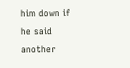him down if he said another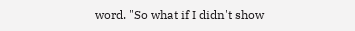word. "So what if I didn't show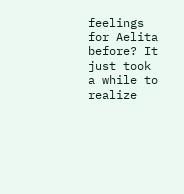feelings for Aelita before? It just took a while to realize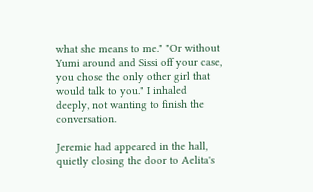what she means to me." "Or without Yumi around and Sissi off your case, you chose the only other girl that would talk to you." I inhaled deeply, not wanting to finish the conversation.

Jeremie had appeared in the hall, quietly closing the door to Aelita's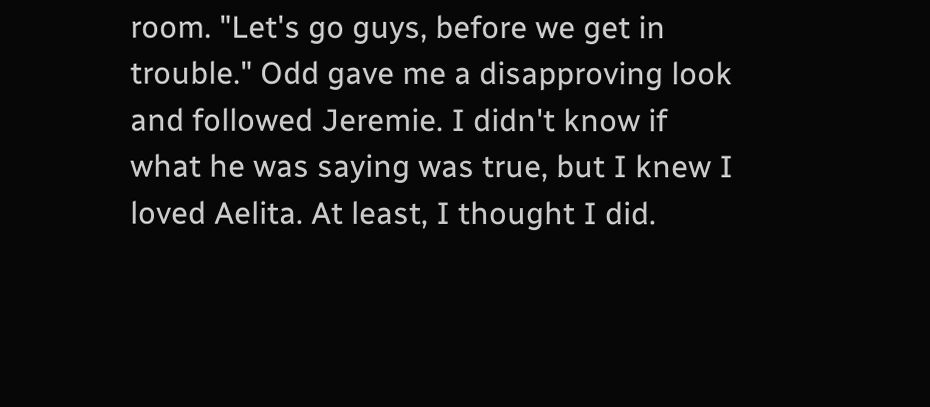room. "Let's go guys, before we get in trouble." Odd gave me a disapproving look and followed Jeremie. I didn't know if what he was saying was true, but I knew I loved Aelita. At least, I thought I did.